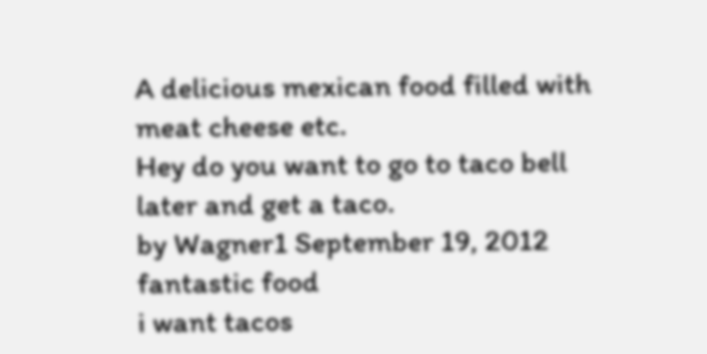A delicious mexican food filled with meat cheese etc.
Hey do you want to go to taco bell later and get a taco.
by Wagner1 September 19, 2012
fantastic food
i want tacos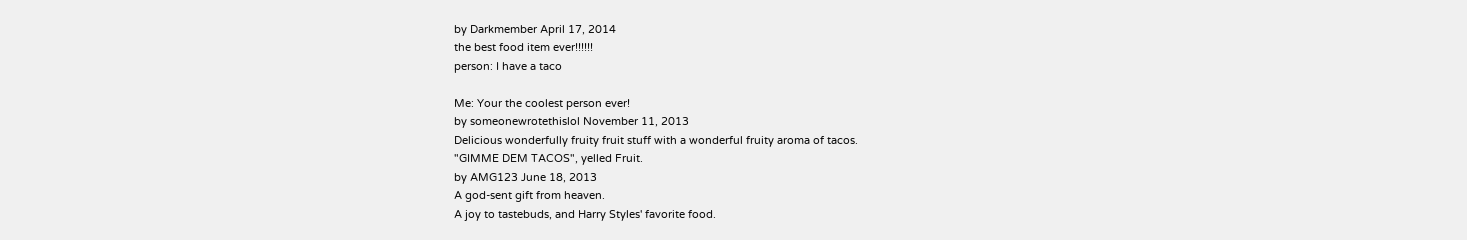by Darkmember April 17, 2014
the best food item ever!!!!!!
person: I have a taco

Me: Your the coolest person ever!
by someonewrotethislol November 11, 2013
Delicious wonderfully fruity fruit stuff with a wonderful fruity aroma of tacos.
"GIMME DEM TACOS", yelled Fruit.
by AMG123 June 18, 2013
A god-sent gift from heaven.
A joy to tastebuds, and Harry Styles' favorite food.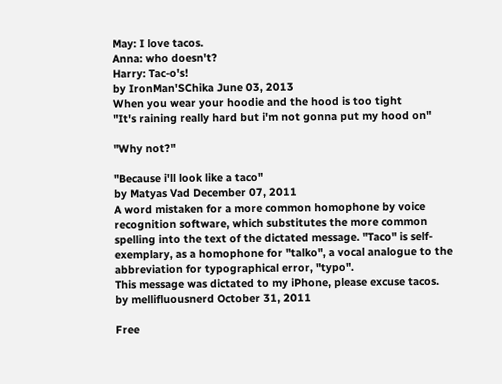May: I love tacos.
Anna: who doesn't?
Harry: Tac-o's!
by IronMan'SChika June 03, 2013
When you wear your hoodie and the hood is too tight
"It's raining really hard but i'm not gonna put my hood on"

"Why not?"

"Because i'll look like a taco"
by Matyas Vad December 07, 2011
A word mistaken for a more common homophone by voice recognition software, which substitutes the more common spelling into the text of the dictated message. "Taco" is self-exemplary, as a homophone for "talko", a vocal analogue to the abbreviation for typographical error, "typo".
This message was dictated to my iPhone, please excuse tacos.
by mellifluousnerd October 31, 2011

Free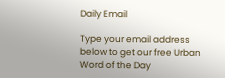Daily Email

Type your email address below to get our free Urban Word of the Day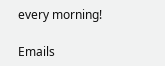every morning!

Emails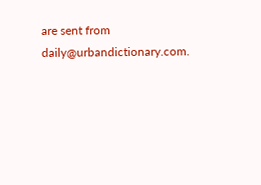are sent from daily@urbandictionary.com.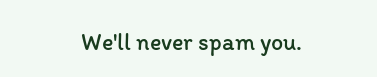We'll never spam you.